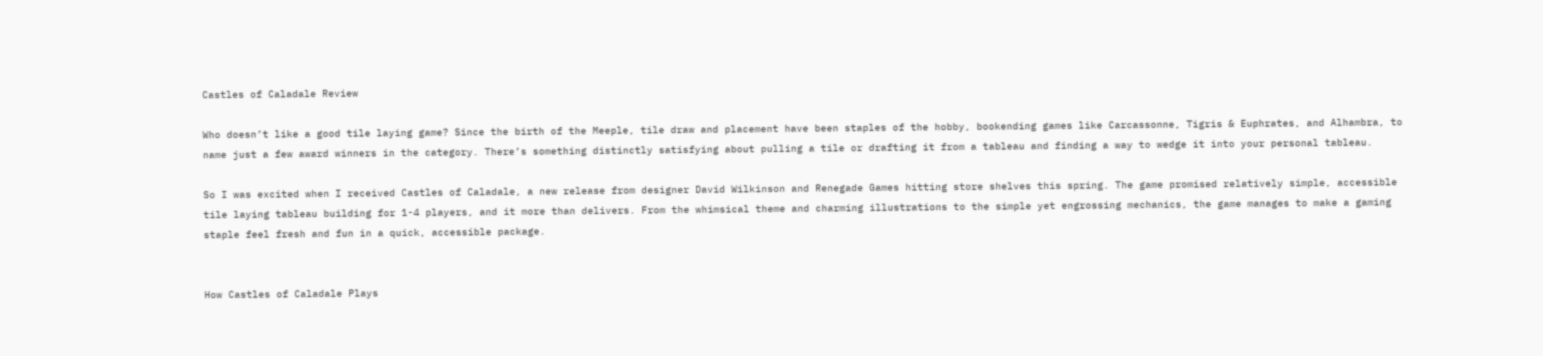Castles of Caladale Review

Who doesn’t like a good tile laying game? Since the birth of the Meeple, tile draw and placement have been staples of the hobby, bookending games like Carcassonne, Tigris & Euphrates, and Alhambra, to name just a few award winners in the category. There’s something distinctly satisfying about pulling a tile or drafting it from a tableau and finding a way to wedge it into your personal tableau.

So I was excited when I received Castles of Caladale, a new release from designer David Wilkinson and Renegade Games hitting store shelves this spring. The game promised relatively simple, accessible tile laying tableau building for 1-4 players, and it more than delivers. From the whimsical theme and charming illustrations to the simple yet engrossing mechanics, the game manages to make a gaming staple feel fresh and fun in a quick, accessible package.


How Castles of Caladale Plays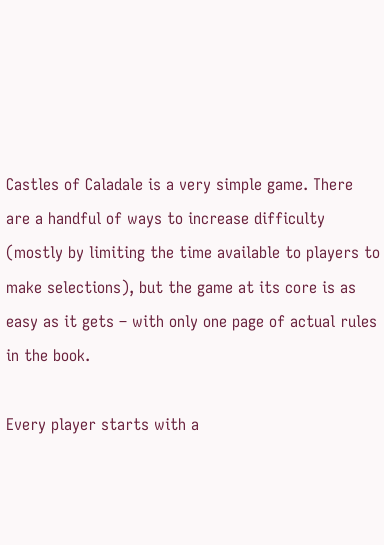Castles of Caladale is a very simple game. There are a handful of ways to increase difficulty (mostly by limiting the time available to players to make selections), but the game at its core is as easy as it gets – with only one page of actual rules in the book.

Every player starts with a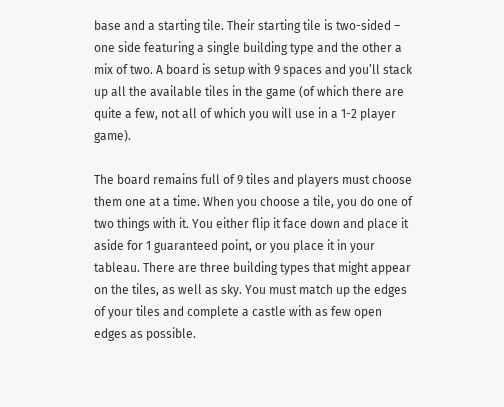base and a starting tile. Their starting tile is two-sided – one side featuring a single building type and the other a mix of two. A board is setup with 9 spaces and you’ll stack up all the available tiles in the game (of which there are quite a few, not all of which you will use in a 1-2 player game).

The board remains full of 9 tiles and players must choose them one at a time. When you choose a tile, you do one of two things with it. You either flip it face down and place it aside for 1 guaranteed point, or you place it in your tableau. There are three building types that might appear on the tiles, as well as sky. You must match up the edges of your tiles and complete a castle with as few open edges as possible.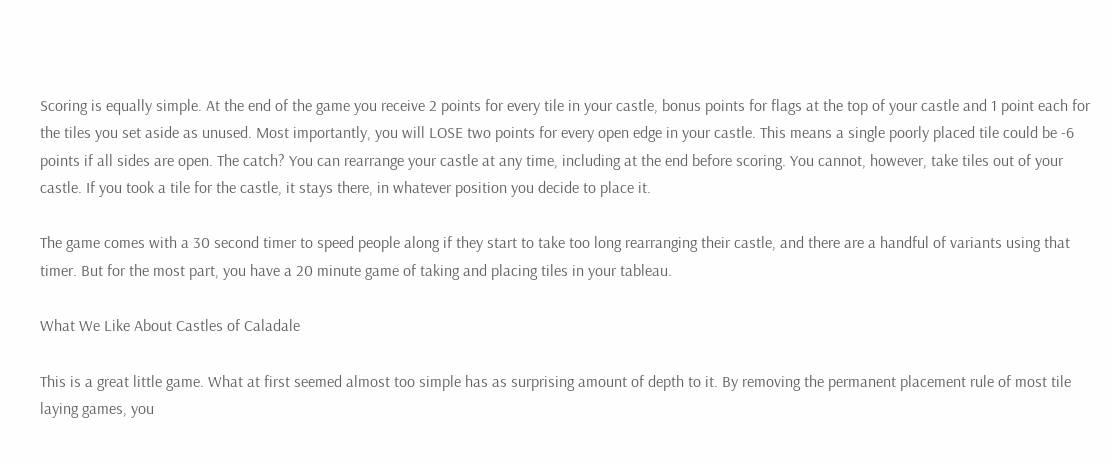Scoring is equally simple. At the end of the game you receive 2 points for every tile in your castle, bonus points for flags at the top of your castle and 1 point each for the tiles you set aside as unused. Most importantly, you will LOSE two points for every open edge in your castle. This means a single poorly placed tile could be -6 points if all sides are open. The catch? You can rearrange your castle at any time, including at the end before scoring. You cannot, however, take tiles out of your castle. If you took a tile for the castle, it stays there, in whatever position you decide to place it.

The game comes with a 30 second timer to speed people along if they start to take too long rearranging their castle, and there are a handful of variants using that timer. But for the most part, you have a 20 minute game of taking and placing tiles in your tableau.

What We Like About Castles of Caladale

This is a great little game. What at first seemed almost too simple has as surprising amount of depth to it. By removing the permanent placement rule of most tile laying games, you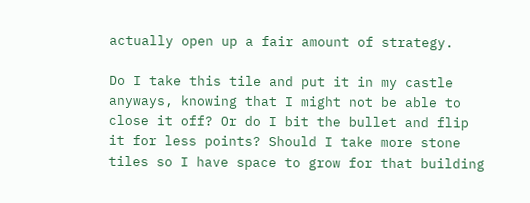actually open up a fair amount of strategy.

Do I take this tile and put it in my castle anyways, knowing that I might not be able to close it off? Or do I bit the bullet and flip it for less points? Should I take more stone tiles so I have space to grow for that building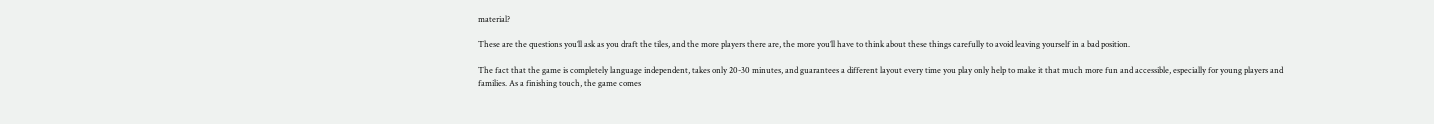material?

These are the questions you’ll ask as you draft the tiles, and the more players there are, the more you’ll have to think about these things carefully to avoid leaving yourself in a bad position.

The fact that the game is completely language independent, takes only 20-30 minutes, and guarantees a different layout every time you play only help to make it that much more fun and accessible, especially for young players and families. As a finishing touch, the game comes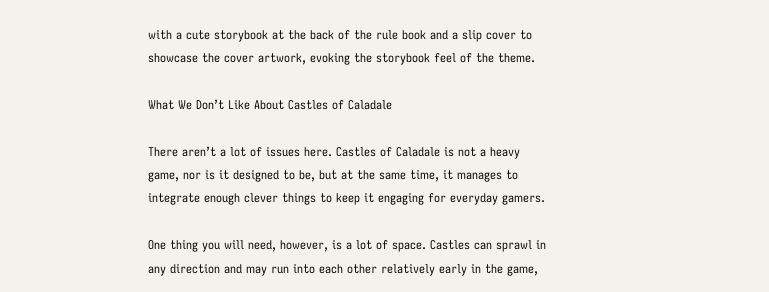with a cute storybook at the back of the rule book and a slip cover to showcase the cover artwork, evoking the storybook feel of the theme.

What We Don’t Like About Castles of Caladale

There aren’t a lot of issues here. Castles of Caladale is not a heavy game, nor is it designed to be, but at the same time, it manages to integrate enough clever things to keep it engaging for everyday gamers.

One thing you will need, however, is a lot of space. Castles can sprawl in any direction and may run into each other relatively early in the game,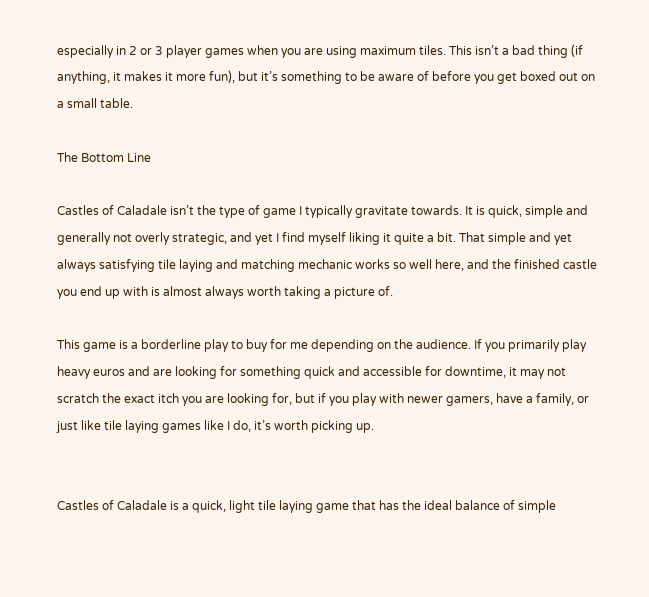especially in 2 or 3 player games when you are using maximum tiles. This isn’t a bad thing (if anything, it makes it more fun), but it’s something to be aware of before you get boxed out on a small table.

The Bottom Line

Castles of Caladale isn’t the type of game I typically gravitate towards. It is quick, simple and generally not overly strategic, and yet I find myself liking it quite a bit. That simple and yet always satisfying tile laying and matching mechanic works so well here, and the finished castle you end up with is almost always worth taking a picture of.

This game is a borderline play to buy for me depending on the audience. If you primarily play heavy euros and are looking for something quick and accessible for downtime, it may not scratch the exact itch you are looking for, but if you play with newer gamers, have a family, or just like tile laying games like I do, it’s worth picking up.


Castles of Caladale is a quick, light tile laying game that has the ideal balance of simple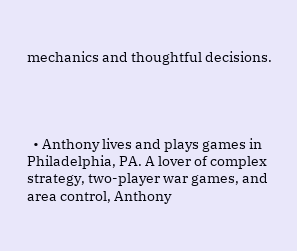mechanics and thoughtful decisions.




  • Anthony lives and plays games in Philadelphia, PA. A lover of complex strategy, two-player war games, and area control, Anthony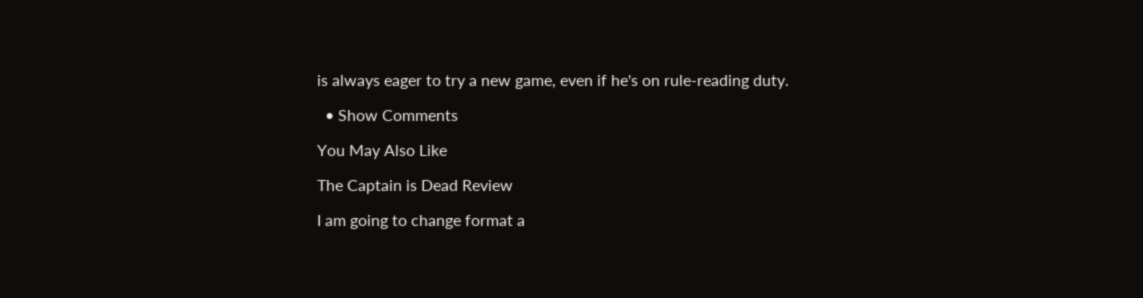is always eager to try a new game, even if he's on rule-reading duty.

  • Show Comments

You May Also Like

The Captain is Dead Review

I am going to change format a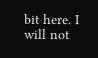bit here. I will not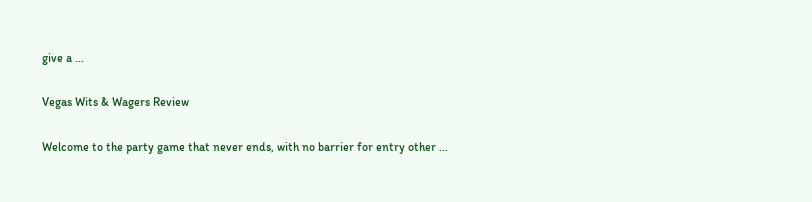give a ...

Vegas Wits & Wagers Review

Welcome to the party game that never ends, with no barrier for entry other ...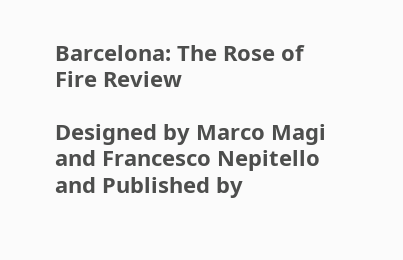Barcelona: The Rose of Fire Review

Designed by Marco Magi and Francesco Nepitello and Published by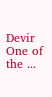Devir One of the ...